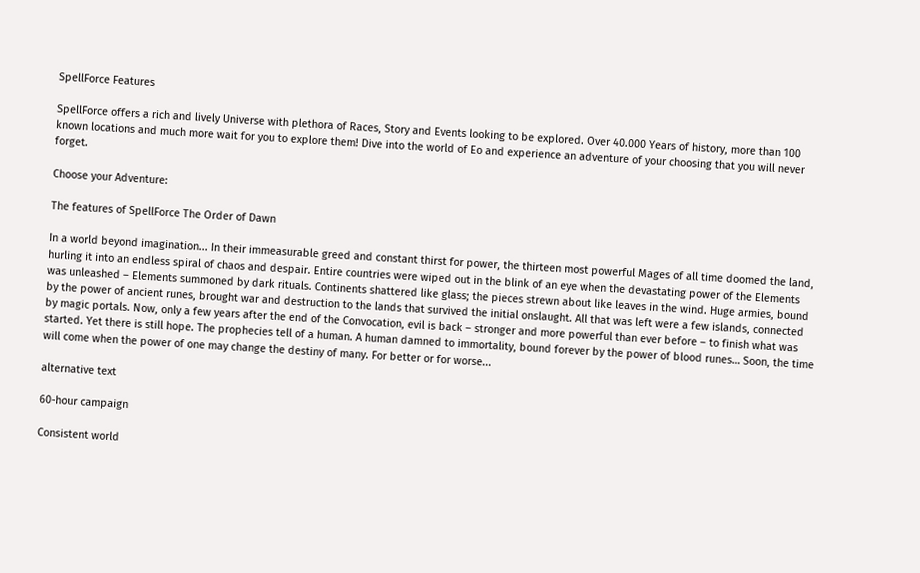SpellForce Features

SpellForce offers a rich and lively Universe with plethora of Races, Story and Events looking to be explored. Over 40.000 Years of history, more than 100 known locations and much more wait for you to explore them! Dive into the world of Eo and experience an adventure of your choosing that you will never forget.

Choose your Adventure:

The features of SpellForce The Order of Dawn

In a world beyond imagination... In their immeasurable greed and constant thirst for power, the thirteen most powerful Mages of all time doomed the land, hurling it into an endless spiral of chaos and despair. Entire countries were wiped out in the blink of an eye when the devastating power of the Elements was unleashed – Elements summoned by dark rituals. Continents shattered like glass; the pieces strewn about like leaves in the wind. Huge armies, bound by the power of ancient runes, brought war and destruction to the lands that survived the initial onslaught. All that was left were a few islands, connected by magic portals. Now, only a few years after the end of the Convocation, evil is back – stronger and more powerful than ever before – to finish what was started. Yet there is still hope. The prophecies tell of a human. A human damned to immortality, bound forever by the power of blood runes… Soon, the time will come when the power of one may change the destiny of many. For better or for worse...

alternative text

60-hour campaign

Consistent world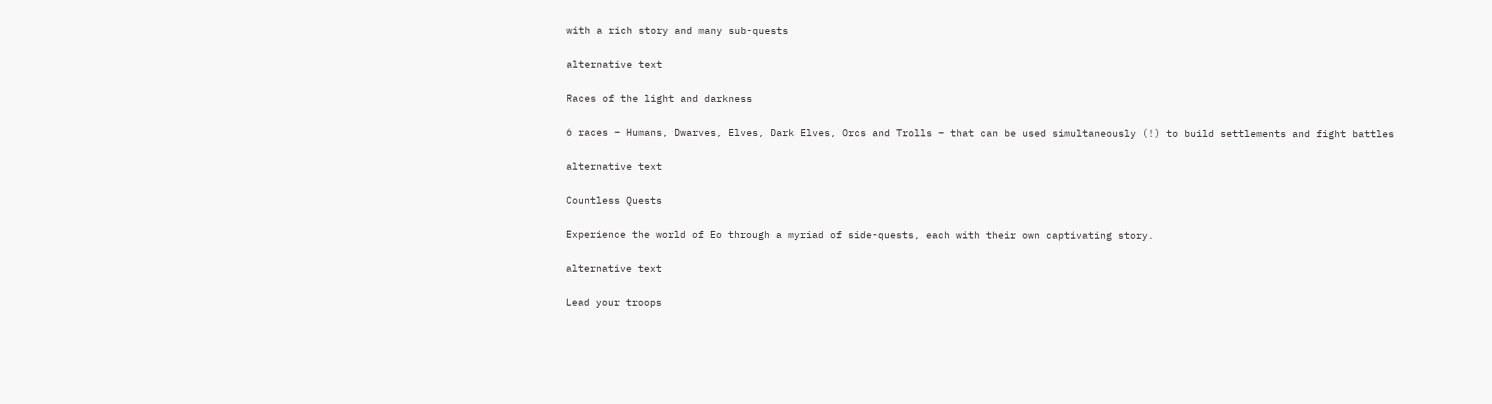with a rich story and many sub-quests

alternative text

Races of the light and darkness

6 races – Humans, Dwarves, Elves, Dark Elves, Orcs and Trolls – that can be used simultaneously (!) to build settlements and fight battles

alternative text

Countless Quests

Experience the world of Eo through a myriad of side-quests, each with their own captivating story.

alternative text

Lead your troops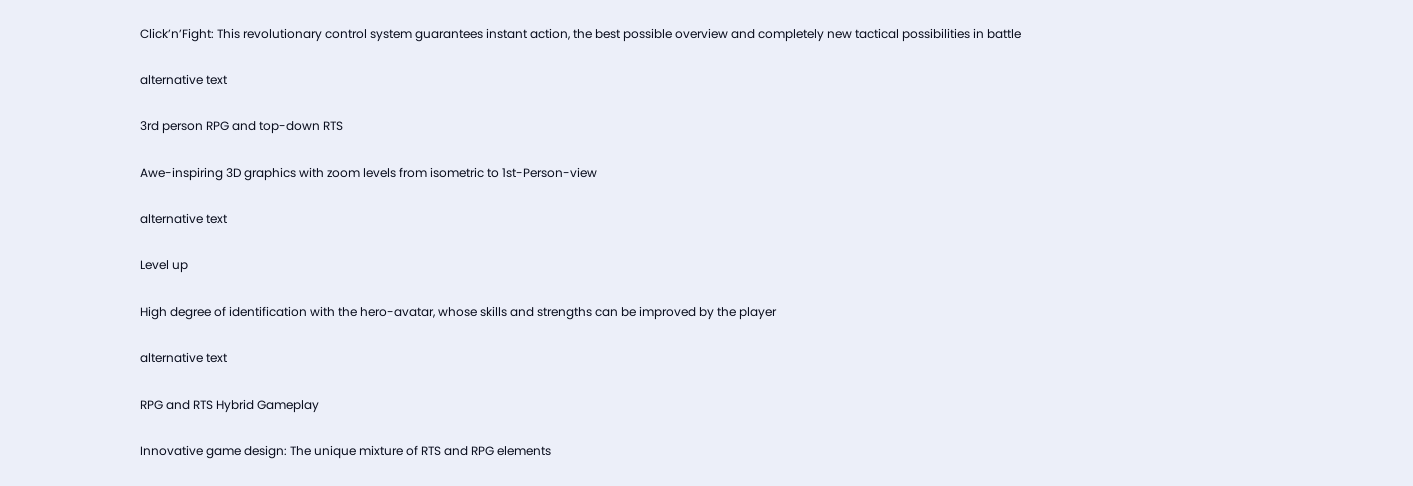Click’n’Fight: This revolutionary control system guarantees instant action, the best possible overview and completely new tactical possibilities in battle

alternative text

3rd person RPG and top-down RTS

Awe-inspiring 3D graphics with zoom levels from isometric to 1st-Person-view

alternative text

Level up

High degree of identification with the hero-avatar, whose skills and strengths can be improved by the player

alternative text

RPG and RTS Hybrid Gameplay

Innovative game design: The unique mixture of RTS and RPG elements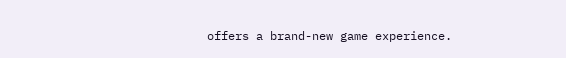offers a brand-new game experience.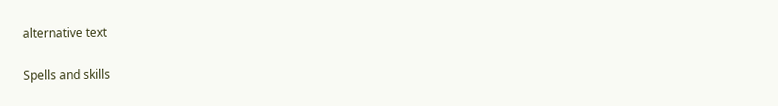alternative text

Spells and skills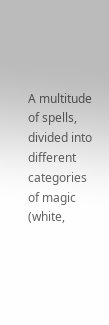A multitude of spells, divided into different categories of magic (white,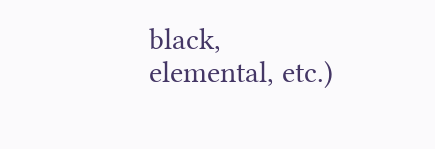black, elemental, etc.)